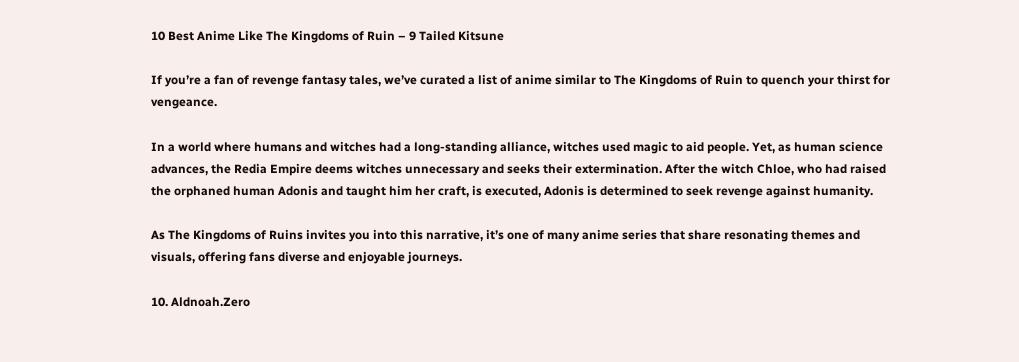10 Best Anime Like The Kingdoms of Ruin – 9 Tailed Kitsune

If you’re a fan of revenge fantasy tales, we’ve curated a list of anime similar to The Kingdoms of Ruin to quench your thirst for vengeance.

In a world where humans and witches had a long-standing alliance, witches used magic to aid people. Yet, as human science advances, the Redia Empire deems witches unnecessary and seeks their extermination. After the witch Chloe, who had raised the orphaned human Adonis and taught him her craft, is executed, Adonis is determined to seek revenge against humanity.

As The Kingdoms of Ruins invites you into this narrative, it’s one of many anime series that share resonating themes and visuals, offering fans diverse and enjoyable journeys.

10. Aldnoah.Zero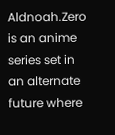Aldnoah.Zero is an anime series set in an alternate future where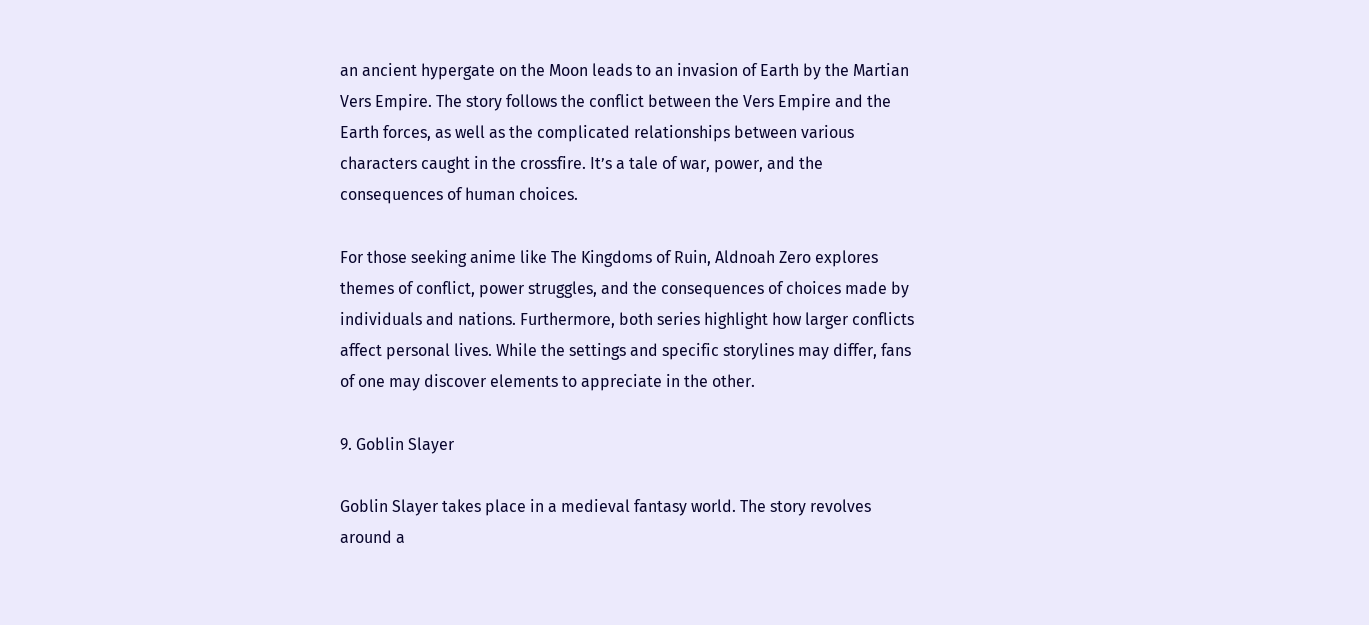an ancient hypergate on the Moon leads to an invasion of Earth by the Martian Vers Empire. The story follows the conflict between the Vers Empire and the Earth forces, as well as the complicated relationships between various characters caught in the crossfire. It’s a tale of war, power, and the consequences of human choices.

For those seeking anime like The Kingdoms of Ruin, Aldnoah Zero explores themes of conflict, power struggles, and the consequences of choices made by individuals and nations. Furthermore, both series highlight how larger conflicts affect personal lives. While the settings and specific storylines may differ, fans of one may discover elements to appreciate in the other.

9. Goblin Slayer

Goblin Slayer takes place in a medieval fantasy world. The story revolves around a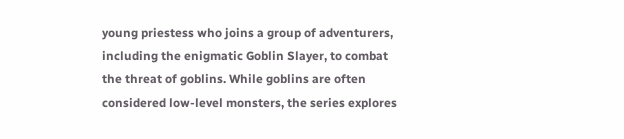young priestess who joins a group of adventurers, including the enigmatic Goblin Slayer, to combat the threat of goblins. While goblins are often considered low-level monsters, the series explores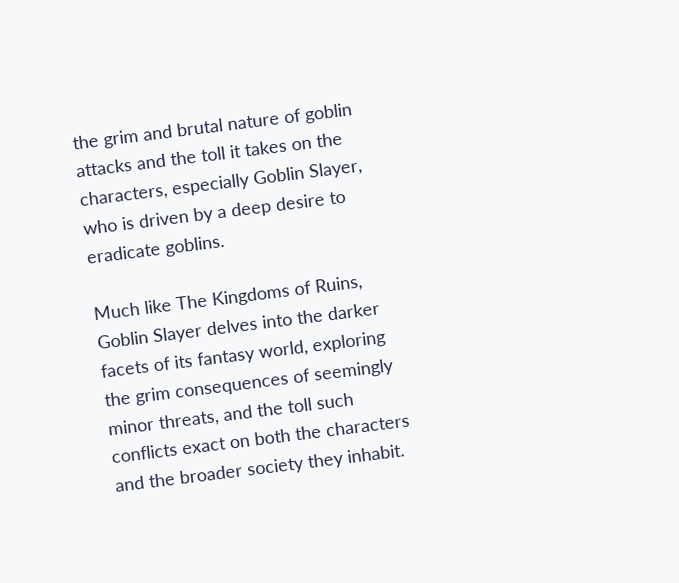the grim and brutal nature of goblin attacks and the toll it takes on the characters, especially Goblin Slayer, who is driven by a deep desire to eradicate goblins.

Much like The Kingdoms of Ruins, Goblin Slayer delves into the darker facets of its fantasy world, exploring the grim consequences of seemingly minor threats, and the toll such conflicts exact on both the characters and the broader society they inhabit.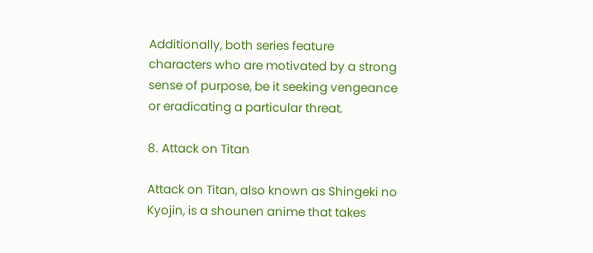Additionally, both series feature characters who are motivated by a strong sense of purpose, be it seeking vengeance or eradicating a particular threat.

8. Attack on Titan

Attack on Titan, also known as Shingeki no Kyojin, is a shounen anime that takes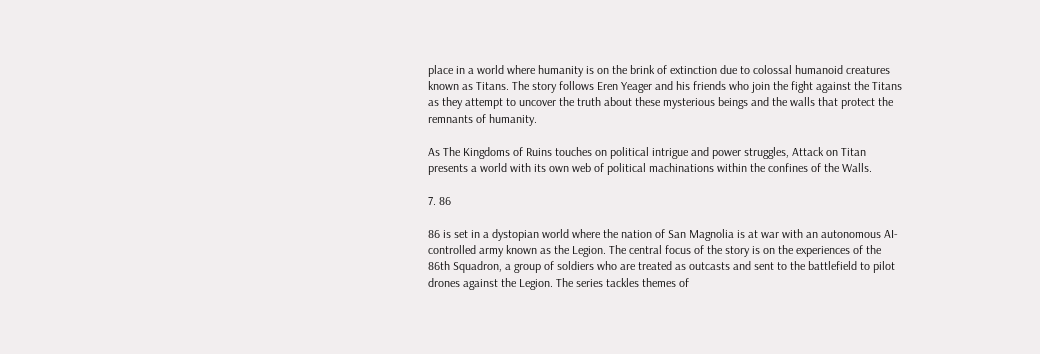place in a world where humanity is on the brink of extinction due to colossal humanoid creatures known as Titans. The story follows Eren Yeager and his friends who join the fight against the Titans as they attempt to uncover the truth about these mysterious beings and the walls that protect the remnants of humanity.

As The Kingdoms of Ruins touches on political intrigue and power struggles, Attack on Titan presents a world with its own web of political machinations within the confines of the Walls.

7. 86

86 is set in a dystopian world where the nation of San Magnolia is at war with an autonomous AI-controlled army known as the Legion. The central focus of the story is on the experiences of the 86th Squadron, a group of soldiers who are treated as outcasts and sent to the battlefield to pilot drones against the Legion. The series tackles themes of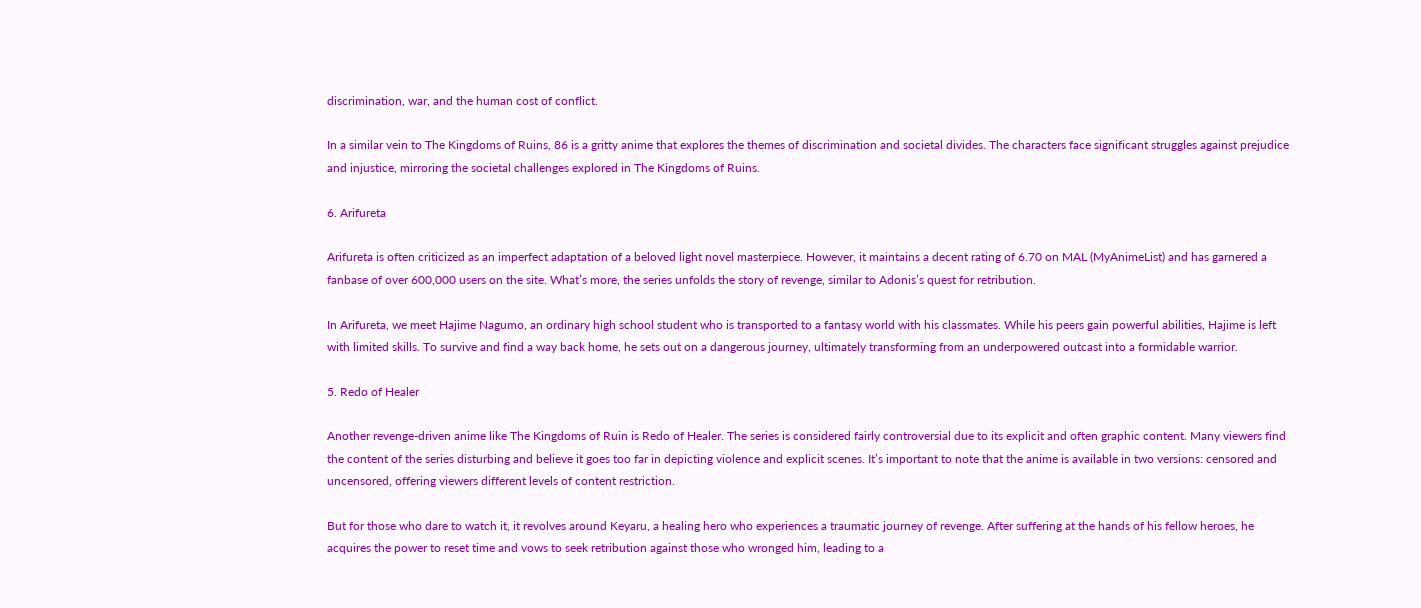discrimination, war, and the human cost of conflict.

In a similar vein to The Kingdoms of Ruins, 86 is a gritty anime that explores the themes of discrimination and societal divides. The characters face significant struggles against prejudice and injustice, mirroring the societal challenges explored in The Kingdoms of Ruins.

6. Arifureta

Arifureta is often criticized as an imperfect adaptation of a beloved light novel masterpiece. However, it maintains a decent rating of 6.70 on MAL (MyAnimeList) and has garnered a fanbase of over 600,000 users on the site. What’s more, the series unfolds the story of revenge, similar to Adonis’s quest for retribution.

In Arifureta, we meet Hajime Nagumo, an ordinary high school student who is transported to a fantasy world with his classmates. While his peers gain powerful abilities, Hajime is left with limited skills. To survive and find a way back home, he sets out on a dangerous journey, ultimately transforming from an underpowered outcast into a formidable warrior.

5. Redo of Healer

Another revenge-driven anime like The Kingdoms of Ruin is Redo of Healer. The series is considered fairly controversial due to its explicit and often graphic content. Many viewers find the content of the series disturbing and believe it goes too far in depicting violence and explicit scenes. It’s important to note that the anime is available in two versions: censored and uncensored, offering viewers different levels of content restriction.

But for those who dare to watch it, it revolves around Keyaru, a healing hero who experiences a traumatic journey of revenge. After suffering at the hands of his fellow heroes, he acquires the power to reset time and vows to seek retribution against those who wronged him, leading to a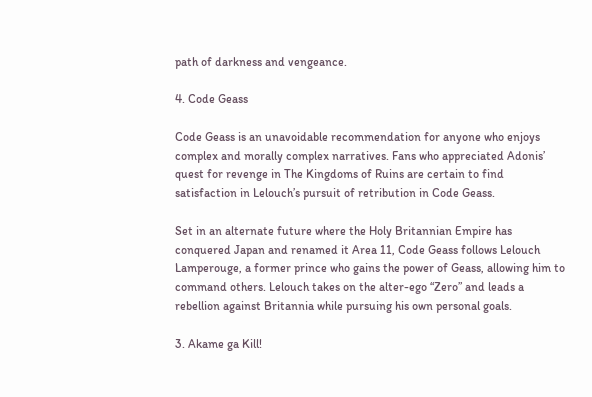path of darkness and vengeance.

4. Code Geass

Code Geass is an unavoidable recommendation for anyone who enjoys complex and morally complex narratives. Fans who appreciated Adonis’ quest for revenge in The Kingdoms of Ruins are certain to find satisfaction in Lelouch’s pursuit of retribution in Code Geass.

Set in an alternate future where the Holy Britannian Empire has conquered Japan and renamed it Area 11, Code Geass follows Lelouch Lamperouge, a former prince who gains the power of Geass, allowing him to command others. Lelouch takes on the alter-ego “Zero” and leads a rebellion against Britannia while pursuing his own personal goals.

3. Akame ga Kill!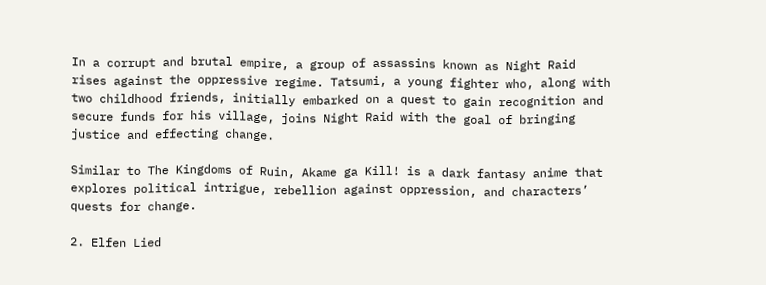In a corrupt and brutal empire, a group of assassins known as Night Raid rises against the oppressive regime. Tatsumi, a young fighter who, along with two childhood friends, initially embarked on a quest to gain recognition and secure funds for his village, joins Night Raid with the goal of bringing justice and effecting change.

Similar to The Kingdoms of Ruin, Akame ga Kill! is a dark fantasy anime that explores political intrigue, rebellion against oppression, and characters’ quests for change.

2. Elfen Lied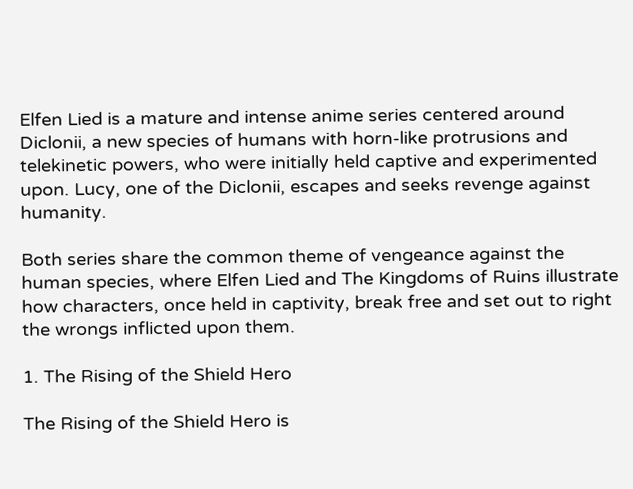Elfen Lied is a mature and intense anime series centered around Diclonii, a new species of humans with horn-like protrusions and telekinetic powers, who were initially held captive and experimented upon. Lucy, one of the Diclonii, escapes and seeks revenge against humanity.

Both series share the common theme of vengeance against the human species, where Elfen Lied and The Kingdoms of Ruins illustrate how characters, once held in captivity, break free and set out to right the wrongs inflicted upon them.

1. The Rising of the Shield Hero

The Rising of the Shield Hero is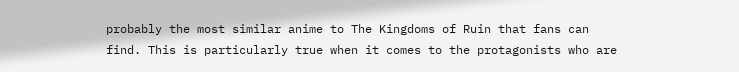probably the most similar anime to The Kingdoms of Ruin that fans can find. This is particularly true when it comes to the protagonists who are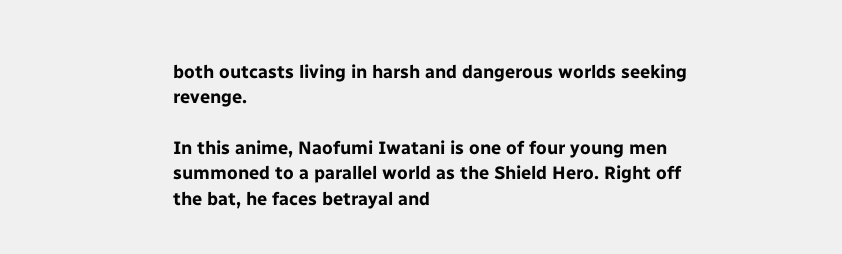both outcasts living in harsh and dangerous worlds seeking revenge.

In this anime, Naofumi Iwatani is one of four young men summoned to a parallel world as the Shield Hero. Right off the bat, he faces betrayal and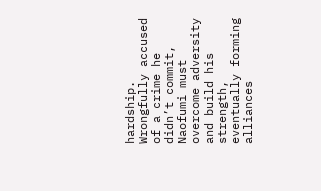hardship. Wrongfully accused of a crime he didn’t commit, Naofumi must overcome adversity and build his strength, eventually forming alliances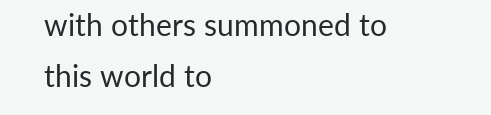with others summoned to this world to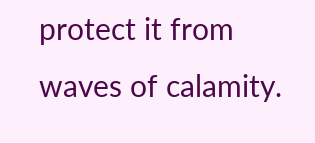protect it from waves of calamity.